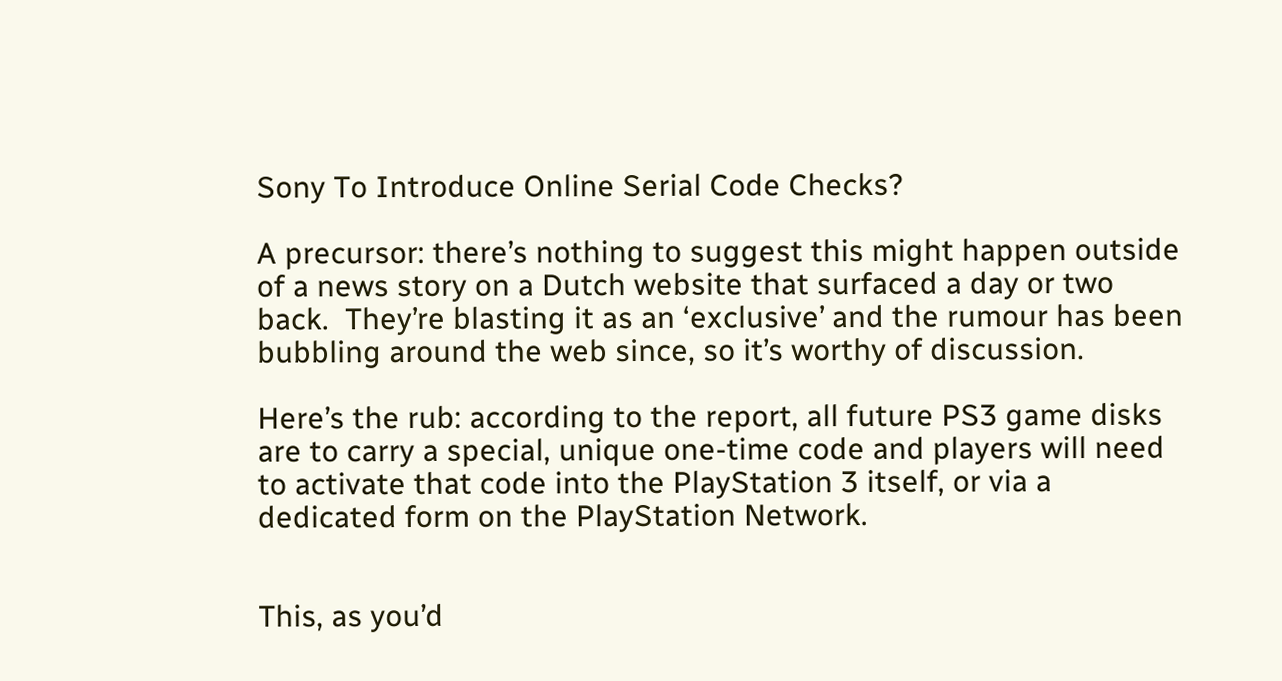Sony To Introduce Online Serial Code Checks?

A precursor: there’s nothing to suggest this might happen outside of a news story on a Dutch website that surfaced a day or two back.  They’re blasting it as an ‘exclusive’ and the rumour has been bubbling around the web since, so it’s worthy of discussion.

Here’s the rub: according to the report, all future PS3 game disks are to carry a special, unique one-time code and players will need to activate that code into the PlayStation 3 itself, or via a dedicated form on the PlayStation Network.


This, as you’d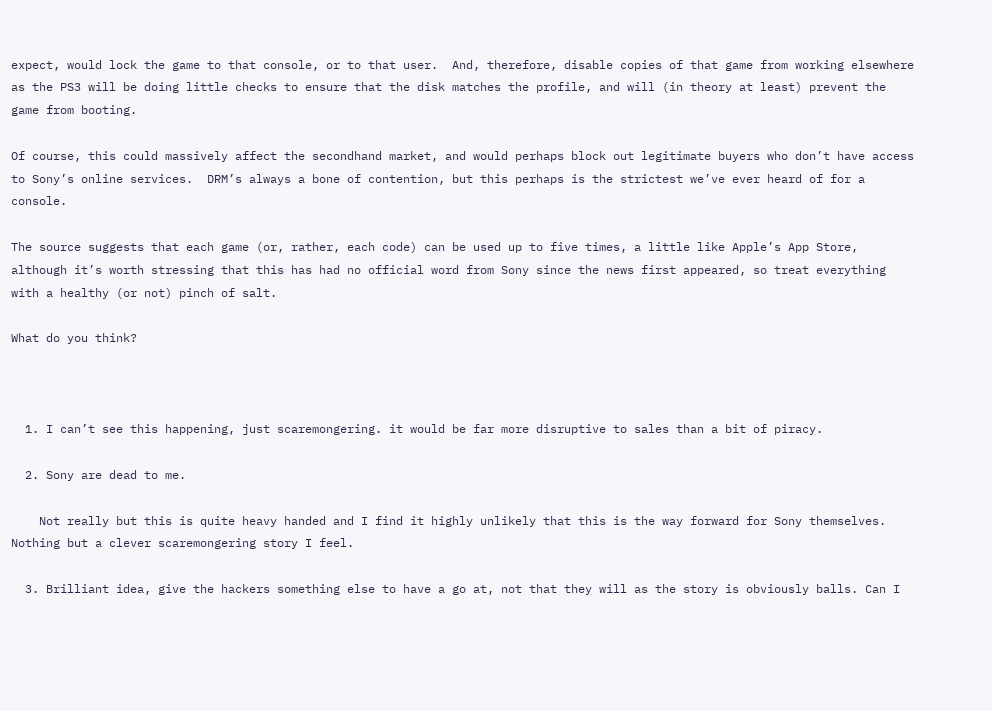expect, would lock the game to that console, or to that user.  And, therefore, disable copies of that game from working elsewhere as the PS3 will be doing little checks to ensure that the disk matches the profile, and will (in theory at least) prevent the game from booting.

Of course, this could massively affect the secondhand market, and would perhaps block out legitimate buyers who don’t have access to Sony’s online services.  DRM’s always a bone of contention, but this perhaps is the strictest we’ve ever heard of for a console.

The source suggests that each game (or, rather, each code) can be used up to five times, a little like Apple’s App Store, although it’s worth stressing that this has had no official word from Sony since the news first appeared, so treat everything with a healthy (or not) pinch of salt.

What do you think?



  1. I can’t see this happening, just scaremongering. it would be far more disruptive to sales than a bit of piracy.

  2. Sony are dead to me.

    Not really but this is quite heavy handed and I find it highly unlikely that this is the way forward for Sony themselves. Nothing but a clever scaremongering story I feel.

  3. Brilliant idea, give the hackers something else to have a go at, not that they will as the story is obviously balls. Can I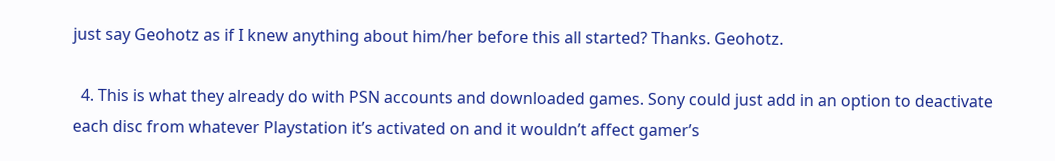just say Geohotz as if I knew anything about him/her before this all started? Thanks. Geohotz.

  4. This is what they already do with PSN accounts and downloaded games. Sony could just add in an option to deactivate each disc from whatever Playstation it’s activated on and it wouldn’t affect gamer’s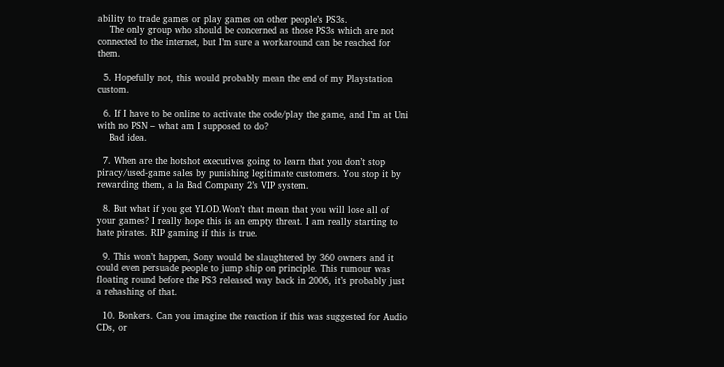ability to trade games or play games on other people’s PS3s.
    The only group who should be concerned as those PS3s which are not connected to the internet, but I’m sure a workaround can be reached for them.

  5. Hopefully not, this would probably mean the end of my Playstation custom.

  6. If I have to be online to activate the code/play the game, and I’m at Uni with no PSN – what am I supposed to do?
    Bad idea.

  7. When are the hotshot executives going to learn that you don’t stop piracy/used-game sales by punishing legitimate customers. You stop it by rewarding them, a la Bad Company 2’s VIP system.

  8. But what if you get YLOD.Won’t that mean that you will lose all of your games? I really hope this is an empty threat. I am really starting to hate pirates. RIP gaming if this is true.

  9. This won’t happen, Sony would be slaughtered by 360 owners and it could even persuade people to jump ship on principle. This rumour was floating round before the PS3 released way back in 2006, it’s probably just a rehashing of that.

  10. Bonkers. Can you imagine the reaction if this was suggested for Audio CDs, or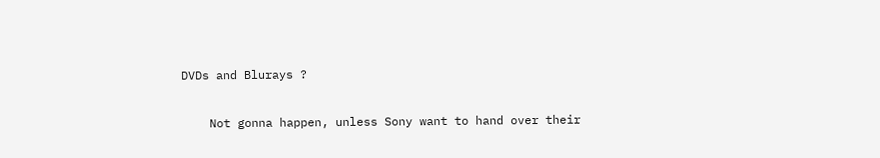DVDs and Blurays ?

    Not gonna happen, unless Sony want to hand over their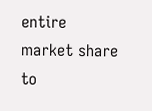entire market share to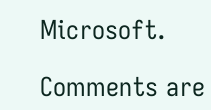Microsoft.

Comments are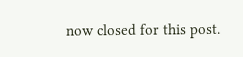now closed for this post.